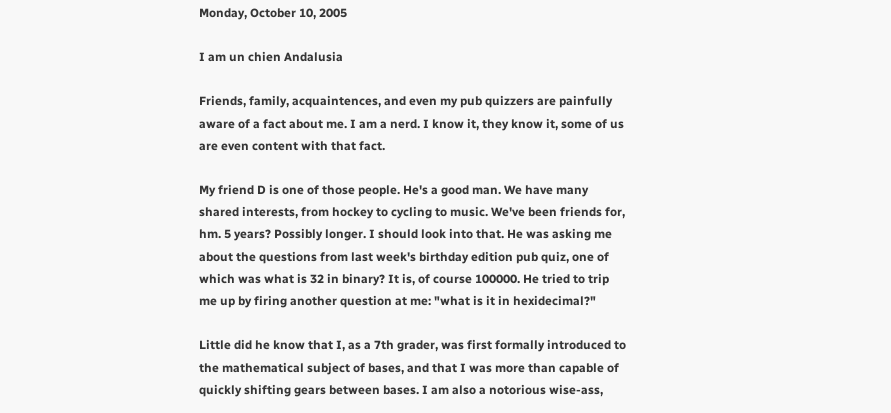Monday, October 10, 2005

I am un chien Andalusia

Friends, family, acquaintences, and even my pub quizzers are painfully aware of a fact about me. I am a nerd. I know it, they know it, some of us are even content with that fact.

My friend D is one of those people. He's a good man. We have many shared interests, from hockey to cycling to music. We've been friends for, hm. 5 years? Possibly longer. I should look into that. He was asking me about the questions from last week's birthday edition pub quiz, one of which was what is 32 in binary? It is, of course 100000. He tried to trip me up by firing another question at me: "what is it in hexidecimal?"

Little did he know that I, as a 7th grader, was first formally introduced to the mathematical subject of bases, and that I was more than capable of quickly shifting gears between bases. I am also a notorious wise-ass,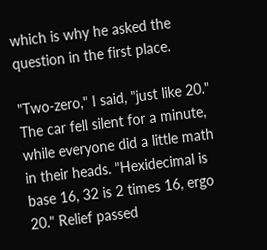which is why he asked the question in the first place.

"Two-zero," I said, "just like 20." The car fell silent for a minute, while everyone did a little math in their heads. "Hexidecimal is base 16, 32 is 2 times 16, ergo 20." Relief passed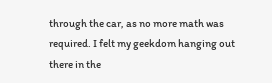through the car, as no more math was required. I felt my geekdom hanging out there in the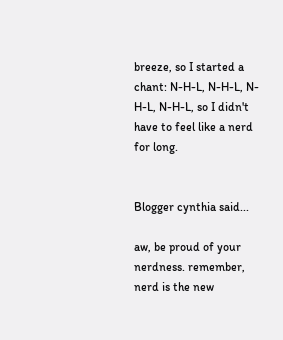breeze, so I started a chant: N-H-L, N-H-L, N-H-L, N-H-L, so I didn't have to feel like a nerd for long.


Blogger cynthia said...

aw, be proud of your nerdness. remember, nerd is the new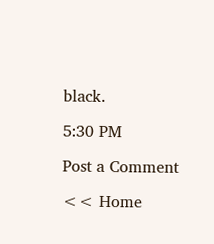black.

5:30 PM

Post a Comment

<< Home